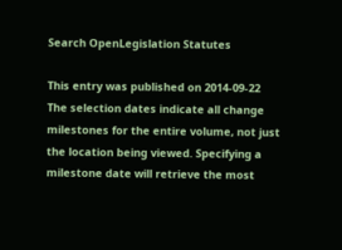Search OpenLegislation Statutes

This entry was published on 2014-09-22
The selection dates indicate all change milestones for the entire volume, not just the location being viewed. Specifying a milestone date will retrieve the most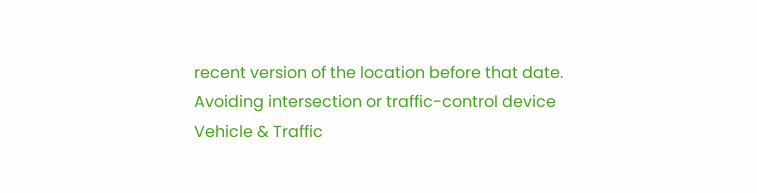recent version of the location before that date.
Avoiding intersection or traffic-control device
Vehicle & Traffic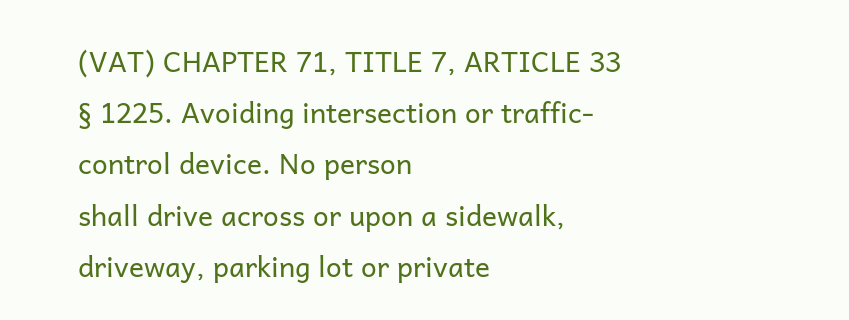(VAT) CHAPTER 71, TITLE 7, ARTICLE 33
§ 1225. Avoiding intersection or traffic-control device. No person
shall drive across or upon a sidewalk, driveway, parking lot or private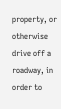property, or otherwise drive off a roadway, in order to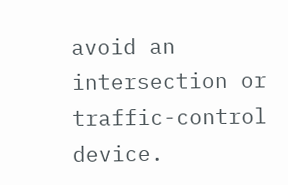avoid an
intersection or traffic-control device.